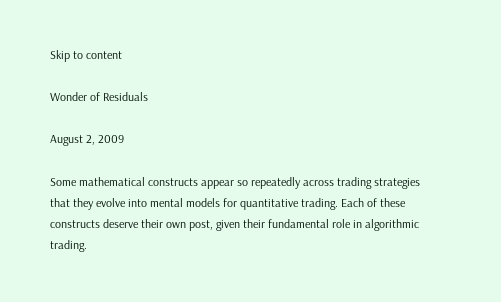Skip to content

Wonder of Residuals

August 2, 2009

Some mathematical constructs appear so repeatedly across trading strategies that they evolve into mental models for quantitative trading. Each of these constructs deserve their own post, given their fundamental role in algorithmic trading.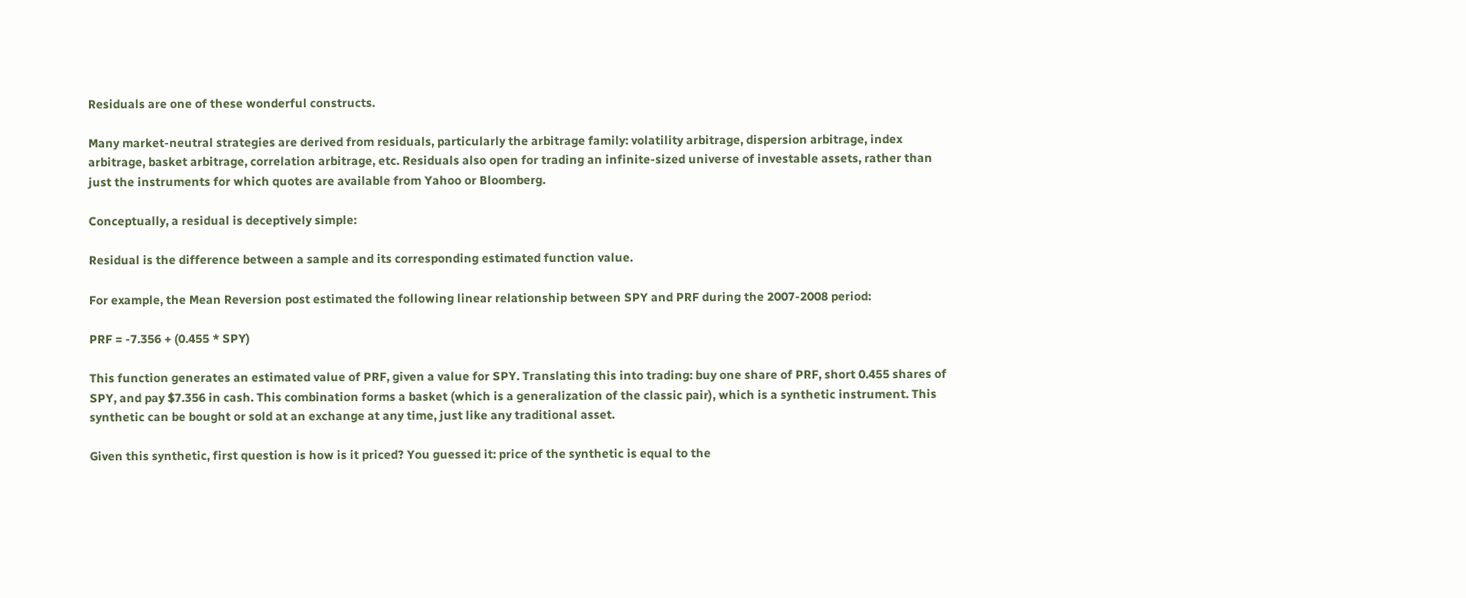Residuals are one of these wonderful constructs.

Many market-neutral strategies are derived from residuals, particularly the arbitrage family: volatility arbitrage, dispersion arbitrage, index arbitrage, basket arbitrage, correlation arbitrage, etc. Residuals also open for trading an infinite-sized universe of investable assets, rather than just the instruments for which quotes are available from Yahoo or Bloomberg.

Conceptually, a residual is deceptively simple:

Residual is the difference between a sample and its corresponding estimated function value.

For example, the Mean Reversion post estimated the following linear relationship between SPY and PRF during the 2007-2008 period:

PRF = -7.356 + (0.455 * SPY)

This function generates an estimated value of PRF, given a value for SPY. Translating this into trading: buy one share of PRF, short 0.455 shares of SPY, and pay $7.356 in cash. This combination forms a basket (which is a generalization of the classic pair), which is a synthetic instrument. This synthetic can be bought or sold at an exchange at any time, just like any traditional asset.

Given this synthetic, first question is how is it priced? You guessed it: price of the synthetic is equal to the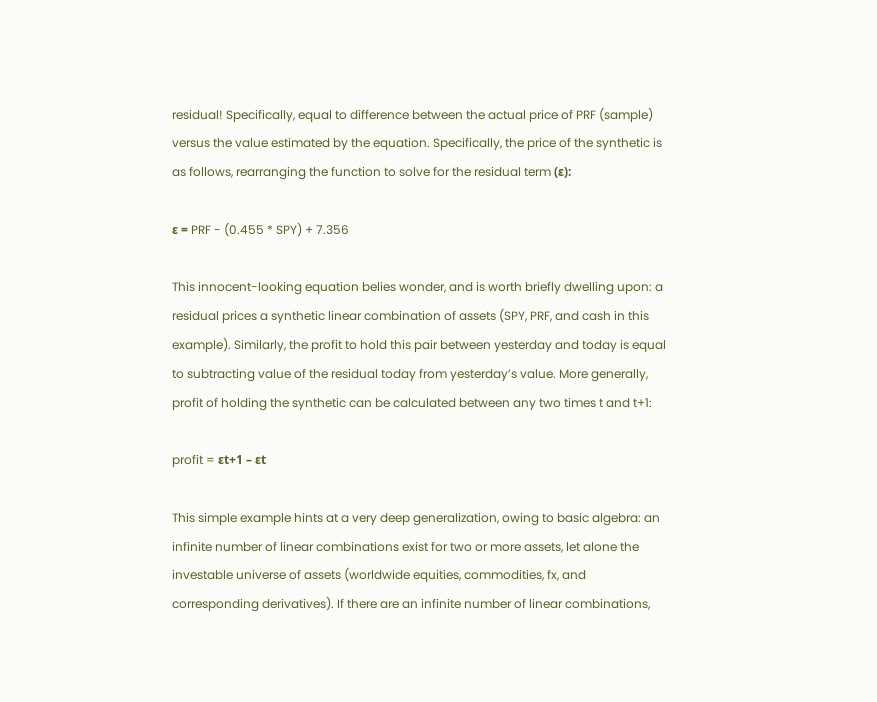residual! Specifically, equal to difference between the actual price of PRF (sample) versus the value estimated by the equation. Specifically, the price of the synthetic is as follows, rearranging the function to solve for the residual term (ε):

ε = PRF - (0.455 * SPY) + 7.356

This innocent-looking equation belies wonder, and is worth briefly dwelling upon: a residual prices a synthetic linear combination of assets (SPY, PRF, and cash in this example). Similarly, the profit to hold this pair between yesterday and today is equal to subtracting value of the residual today from yesterday’s value. More generally, profit of holding the synthetic can be calculated between any two times t and t+1:

profit = εt+1 – εt

This simple example hints at a very deep generalization, owing to basic algebra: an infinite number of linear combinations exist for two or more assets, let alone the investable universe of assets (worldwide equities, commodities, fx, and corresponding derivatives). If there are an infinite number of linear combinations,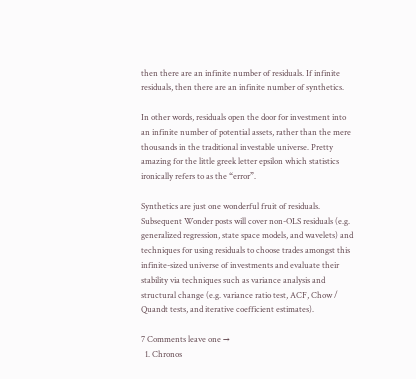then there are an infinite number of residuals. If infinite residuals, then there are an infinite number of synthetics.

In other words, residuals open the door for investment into an infinite number of potential assets, rather than the mere thousands in the traditional investable universe. Pretty amazing for the little greek letter epsilon which statistics ironically refers to as the “error”.

Synthetics are just one wonderful fruit of residuals. Subsequent Wonder posts will cover non-OLS residuals (e.g. generalized regression, state space models, and wavelets) and techniques for using residuals to choose trades amongst this infinite-sized universe of investments and evaluate their stability via techniques such as variance analysis and structural change (e.g. variance ratio test, ACF, Chow / Quandt tests, and iterative coefficient estimates).

7 Comments leave one →
  1. Chronos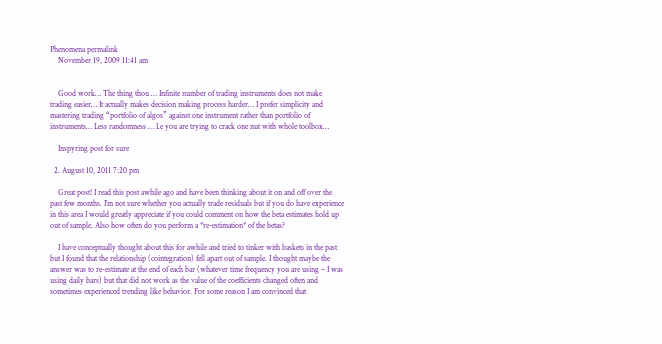Phenomena permalink
    November 19, 2009 11:41 am


    Good work… The thing thou … Infinite number of trading instruments does not make trading easier… It actually makes decision making process harder… I prefer simplicity and mastering trading “portfolio of algos” against one instrument rather than portfolio of instruments… Less randomness … I.e you are trying to crack one nut with whole toolbox…

    Inspyring post for sure

  2. August 10, 2011 7:20 pm

    Great post! I read this post awhile ago and have been thinking about it on and off over the past few months. I’m not sure whether you actually trade residuals but if you do have experience in this area I would greatly appreciate if you could comment on how the beta estimates hold up out of sample. Also how often do you perform a *re-estimation* of the betas?

    I have conceptually thought about this for awhile and tried to tinker with baskets in the past but I found that the relationship (cointegration) fell apart out of sample. I thought maybe the answer was to re-estimate at the end of each bar (whatever time frequency you are using – I was using daily bars) but that did not work as the value of the coefficients changed often and sometimes experienced trending like behavior. For some reason I am convinced that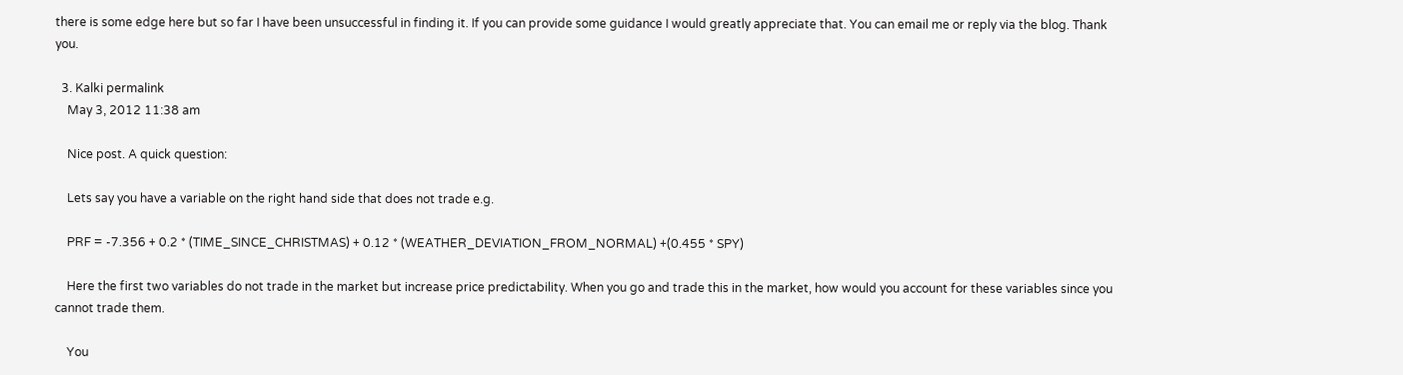there is some edge here but so far I have been unsuccessful in finding it. If you can provide some guidance I would greatly appreciate that. You can email me or reply via the blog. Thank you.

  3. Kalki permalink
    May 3, 2012 11:38 am

    Nice post. A quick question:

    Lets say you have a variable on the right hand side that does not trade e.g.

    PRF = -7.356 + 0.2 * (TIME_SINCE_CHRISTMAS) + 0.12 * (WEATHER_DEVIATION_FROM_NORMAL) +(0.455 * SPY)

    Here the first two variables do not trade in the market but increase price predictability. When you go and trade this in the market, how would you account for these variables since you cannot trade them.

    You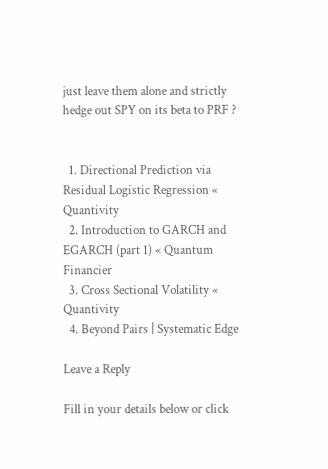just leave them alone and strictly hedge out SPY on its beta to PRF ?


  1. Directional Prediction via Residual Logistic Regression « Quantivity
  2. Introduction to GARCH and EGARCH (part 1) « Quantum Financier
  3. Cross Sectional Volatility « Quantivity
  4. Beyond Pairs | Systematic Edge

Leave a Reply

Fill in your details below or click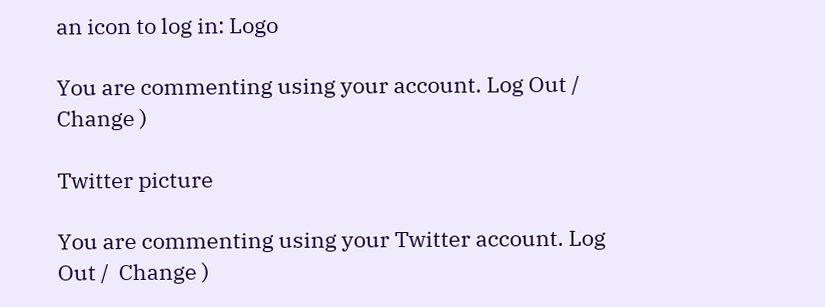an icon to log in: Logo

You are commenting using your account. Log Out /  Change )

Twitter picture

You are commenting using your Twitter account. Log Out /  Change )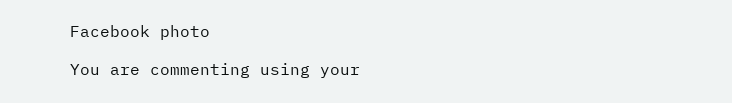Facebook photo

You are commenting using your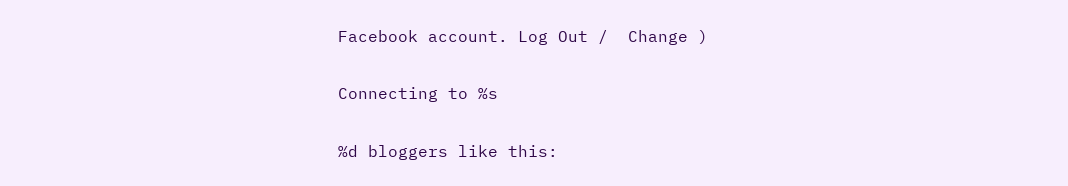Facebook account. Log Out /  Change )

Connecting to %s

%d bloggers like this: